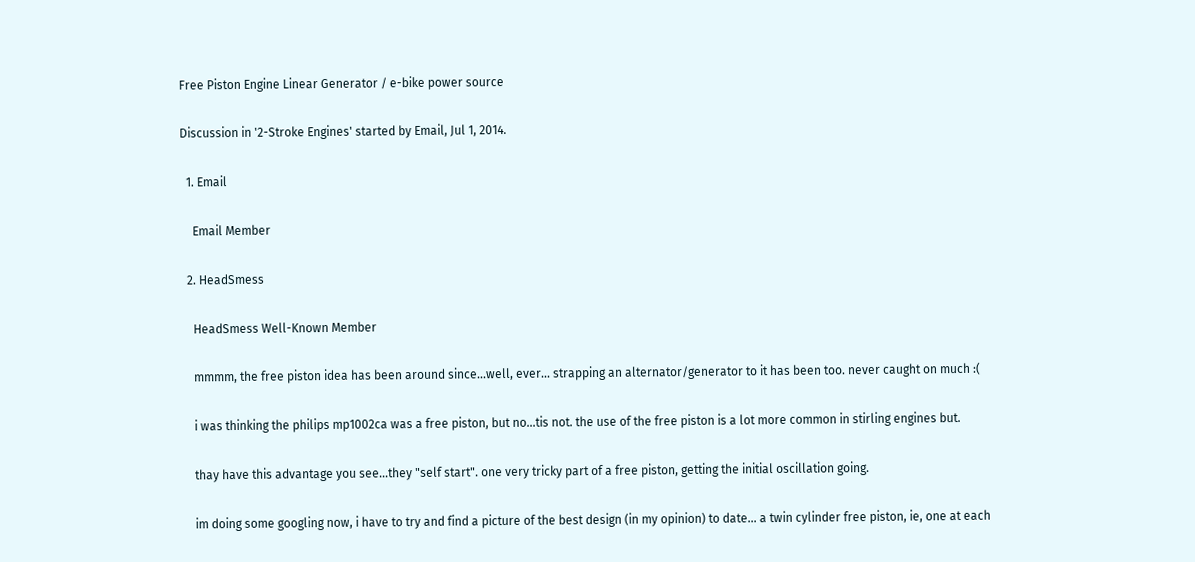Free Piston Engine Linear Generator / e-bike power source

Discussion in '2-Stroke Engines' started by Email, Jul 1, 2014.

  1. Email

    Email Member

  2. HeadSmess

    HeadSmess Well-Known Member

    mmmm, the free piston idea has been around since...well, ever... strapping an alternator/generator to it has been too. never caught on much :(

    i was thinking the philips mp1002ca was a free piston, but no...tis not. the use of the free piston is a lot more common in stirling engines but.

    thay have this advantage you see...they "self start". one very tricky part of a free piston, getting the initial oscillation going.

    im doing some googling now, i have to try and find a picture of the best design (in my opinion) to date... a twin cylinder free piston, ie, one at each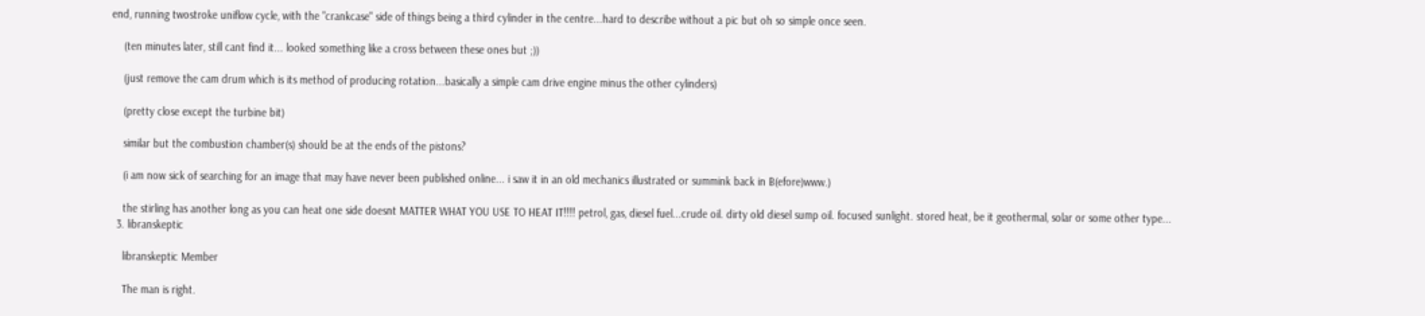end, running twostroke uniflow cycle, with the "crankcase" side of things being a third cylinder in the centre...hard to describe without a pic but oh so simple once seen.

    (ten minutes later, still cant find it... looked something like a cross between these ones but ;))

    (just remove the cam drum which is its method of producing rotation...basically a simple cam drive engine minus the other cylinders)

    (pretty close except the turbine bit)

    similar but the combustion chamber(s) should be at the ends of the pistons?

    (i am now sick of searching for an image that may have never been published online... i saw it in an old mechanics illustrated or summink back in B(efore)www.)

    the stirling has another long as you can heat one side doesnt MATTER WHAT YOU USE TO HEAT IT!!!! petrol, gas, diesel fuel...crude oil. dirty old diesel sump oil. focused sunlight. stored heat, be it geothermal, solar or some other type...
  3. libranskeptic

    libranskeptic Member

    The man is right.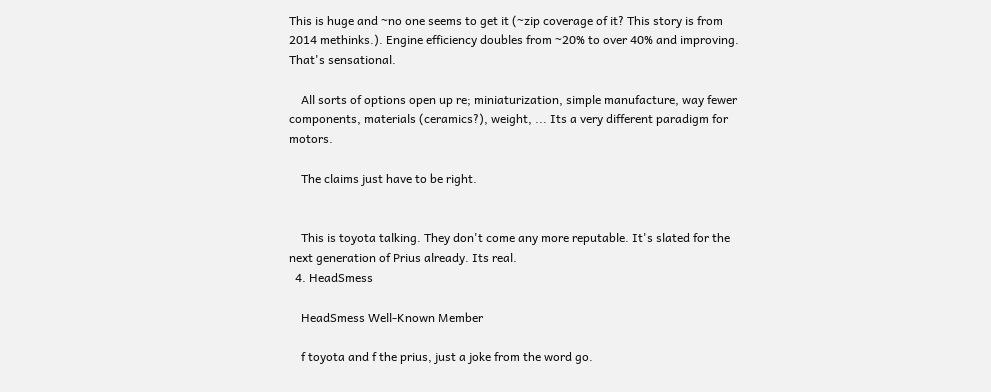This is huge and ~no one seems to get it (~zip coverage of it? This story is from 2014 methinks.). Engine efficiency doubles from ~20% to over 40% and improving. That's sensational.

    All sorts of options open up re; miniaturization, simple manufacture, way fewer components, materials (ceramics?), weight, ... Its a very different paradigm for motors.

    The claims just have to be right.


    This is toyota talking. They don't come any more reputable. It's slated for the next generation of Prius already. Its real.
  4. HeadSmess

    HeadSmess Well-Known Member

    f toyota and f the prius, just a joke from the word go.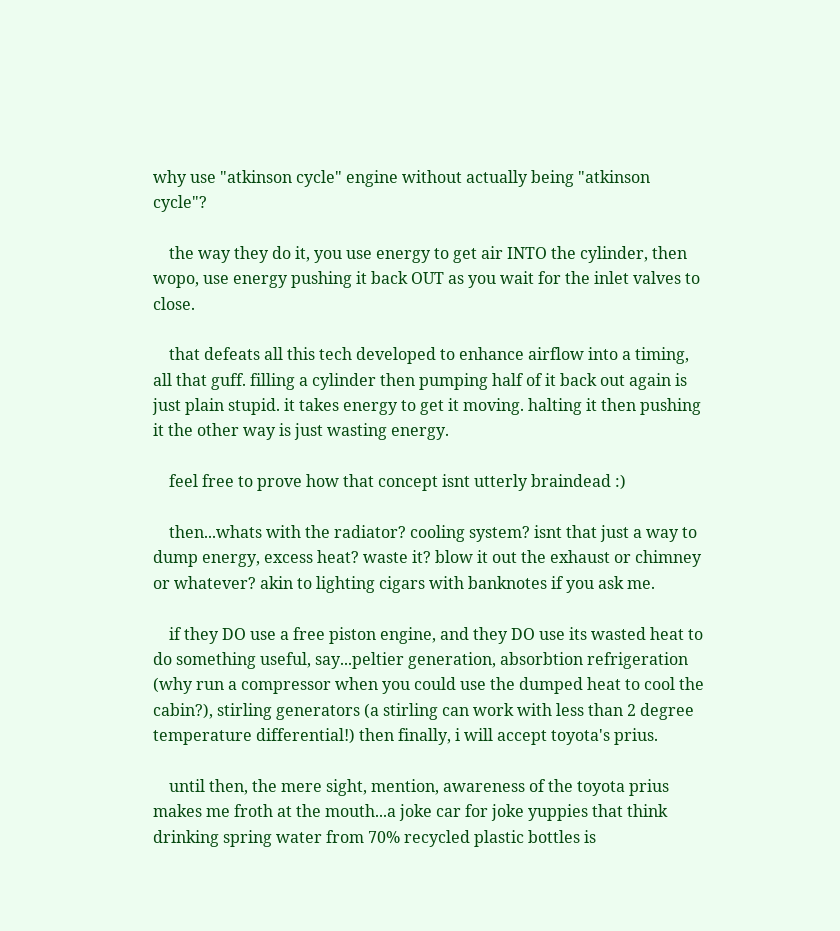why use "atkinson cycle" engine without actually being "atkinson cycle"?

    the way they do it, you use energy to get air INTO the cylinder, then wopo, use energy pushing it back OUT as you wait for the inlet valves to close.

    that defeats all this tech developed to enhance airflow into a timing, all that guff. filling a cylinder then pumping half of it back out again is just plain stupid. it takes energy to get it moving. halting it then pushing it the other way is just wasting energy.

    feel free to prove how that concept isnt utterly braindead :)

    then...whats with the radiator? cooling system? isnt that just a way to dump energy, excess heat? waste it? blow it out the exhaust or chimney or whatever? akin to lighting cigars with banknotes if you ask me.

    if they DO use a free piston engine, and they DO use its wasted heat to do something useful, say...peltier generation, absorbtion refrigeration (why run a compressor when you could use the dumped heat to cool the cabin?), stirling generators (a stirling can work with less than 2 degree temperature differential!) then finally, i will accept toyota's prius.

    until then, the mere sight, mention, awareness of the toyota prius makes me froth at the mouth...a joke car for joke yuppies that think drinking spring water from 70% recycled plastic bottles is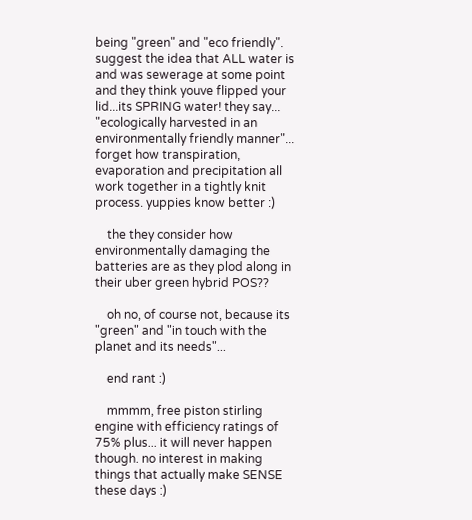being "green" and "eco friendly". suggest the idea that ALL water is and was sewerage at some point and they think youve flipped your lid...its SPRING water! they say... "ecologically harvested in an environmentally friendly manner"... forget how transpiration, evaporation and precipitation all work together in a tightly knit process. yuppies know better :)

    the they consider how environmentally damaging the batteries are as they plod along in their uber green hybrid POS??

    oh no, of course not, because its "green" and "in touch with the planet and its needs"...

    end rant :)

    mmmm, free piston stirling engine with efficiency ratings of 75% plus... it will never happen though. no interest in making things that actually make SENSE these days :)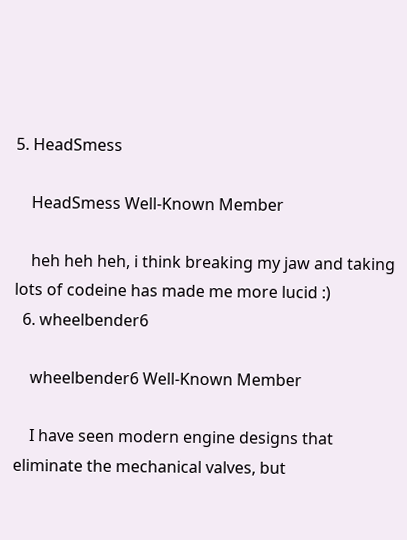5. HeadSmess

    HeadSmess Well-Known Member

    heh heh heh, i think breaking my jaw and taking lots of codeine has made me more lucid :)
  6. wheelbender6

    wheelbender6 Well-Known Member

    I have seen modern engine designs that eliminate the mechanical valves, but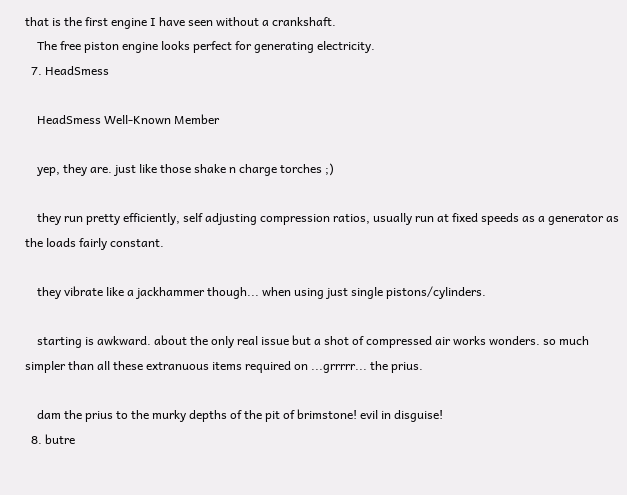that is the first engine I have seen without a crankshaft.
    The free piston engine looks perfect for generating electricity.
  7. HeadSmess

    HeadSmess Well-Known Member

    yep, they are. just like those shake n charge torches ;)

    they run pretty efficiently, self adjusting compression ratios, usually run at fixed speeds as a generator as the loads fairly constant.

    they vibrate like a jackhammer though... when using just single pistons/cylinders.

    starting is awkward. about the only real issue but a shot of compressed air works wonders. so much simpler than all these extranuous items required on ...grrrrr... the prius.

    dam the prius to the murky depths of the pit of brimstone! evil in disguise!
  8. butre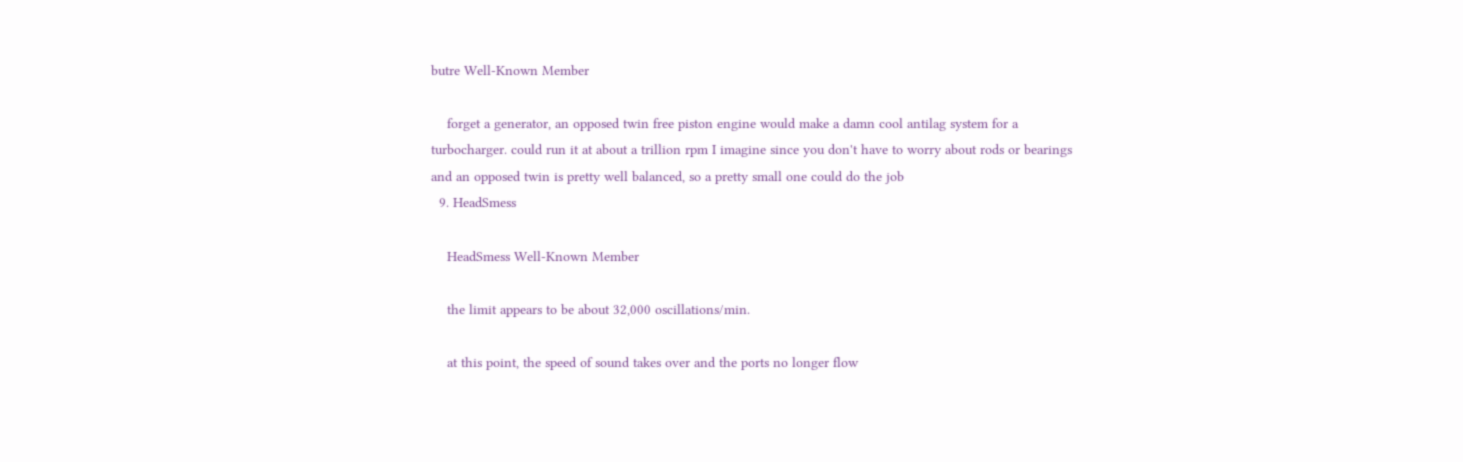butre Well-Known Member

    forget a generator, an opposed twin free piston engine would make a damn cool antilag system for a turbocharger. could run it at about a trillion rpm I imagine since you don't have to worry about rods or bearings and an opposed twin is pretty well balanced, so a pretty small one could do the job
  9. HeadSmess

    HeadSmess Well-Known Member

    the limit appears to be about 32,000 oscillations/min.

    at this point, the speed of sound takes over and the ports no longer flow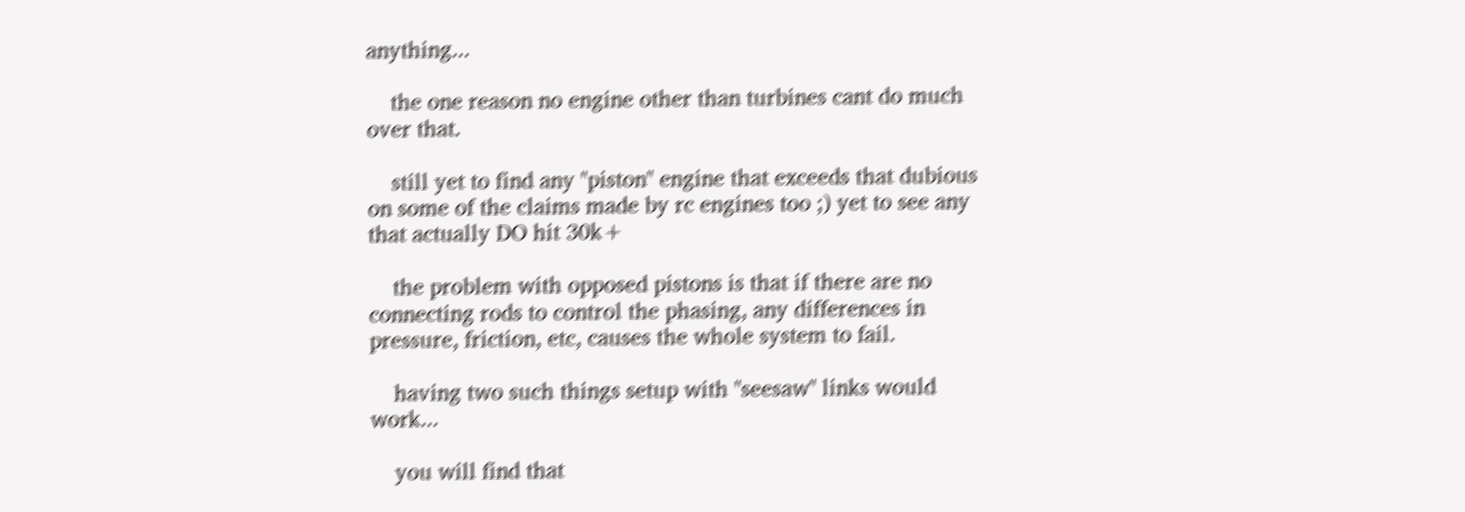anything...

    the one reason no engine other than turbines cant do much over that.

    still yet to find any "piston" engine that exceeds that dubious on some of the claims made by rc engines too ;) yet to see any that actually DO hit 30k+

    the problem with opposed pistons is that if there are no connecting rods to control the phasing, any differences in pressure, friction, etc, causes the whole system to fail.

    having two such things setup with "seesaw" links would work...

    you will find that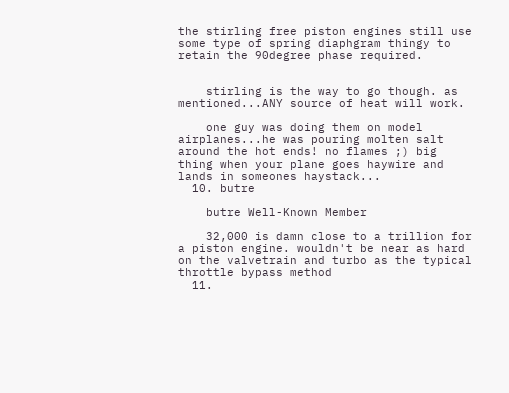the stirling free piston engines still use some type of spring diaphgram thingy to retain the 90degree phase required.


    stirling is the way to go though. as mentioned...ANY source of heat will work.

    one guy was doing them on model airplanes...he was pouring molten salt around the hot ends! no flames ;) big thing when your plane goes haywire and lands in someones haystack...
  10. butre

    butre Well-Known Member

    32,000 is damn close to a trillion for a piston engine. wouldn't be near as hard on the valvetrain and turbo as the typical throttle bypass method
  11.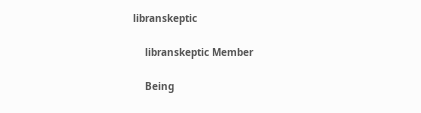libranskeptic

    libranskeptic Member

    Being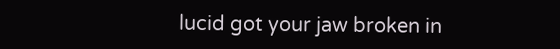lucid got your jaw broken in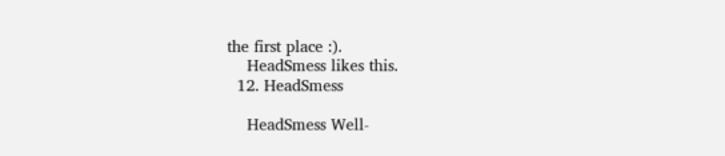the first place :).
    HeadSmess likes this.
  12. HeadSmess

    HeadSmess Well-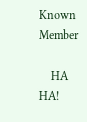Known Member

    HA HA!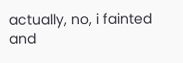actually, no, i fainted and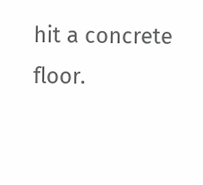hit a concrete floor.